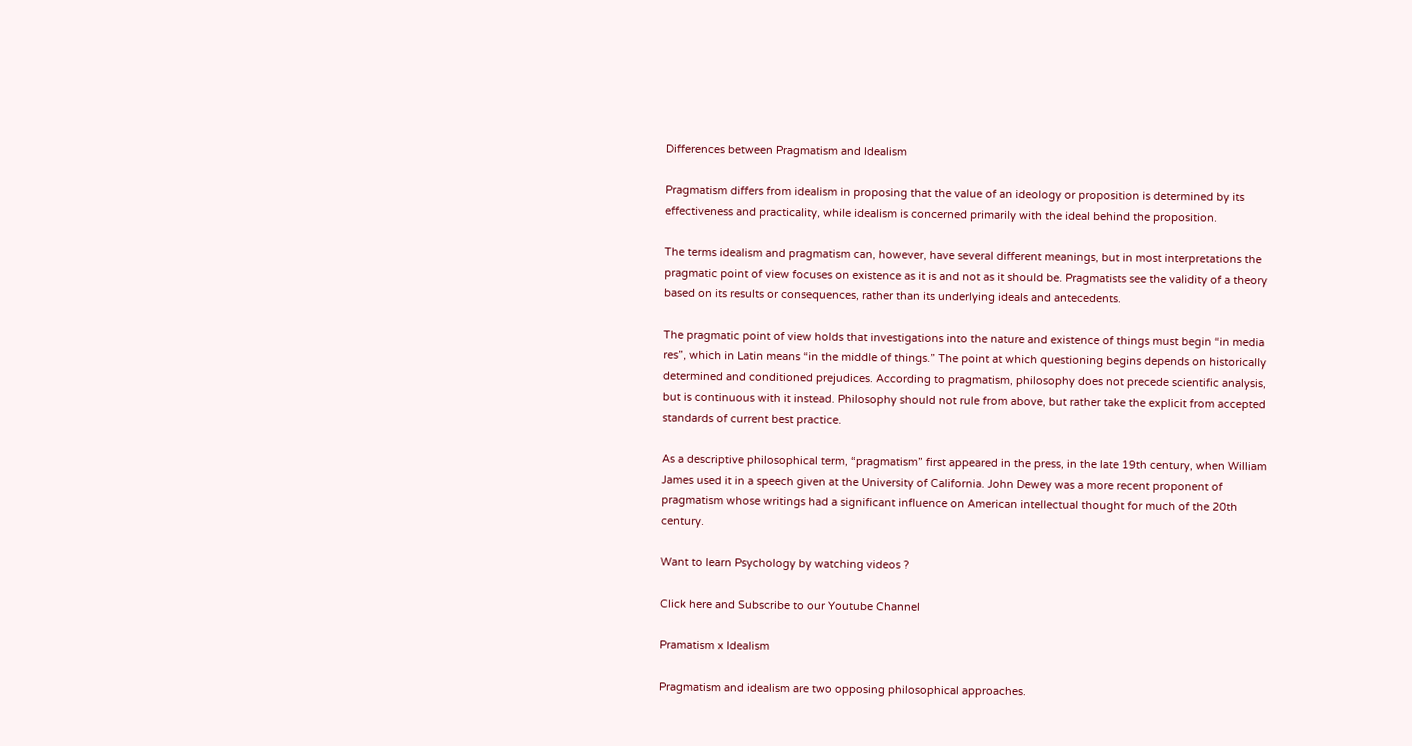Differences between Pragmatism and Idealism

Pragmatism differs from idealism in proposing that the value of an ideology or proposition is determined by its effectiveness and practicality, while idealism is concerned primarily with the ideal behind the proposition.

The terms idealism and pragmatism can, however, have several different meanings, but in most interpretations the pragmatic point of view focuses on existence as it is and not as it should be. Pragmatists see the validity of a theory based on its results or consequences, rather than its underlying ideals and antecedents.

The pragmatic point of view holds that investigations into the nature and existence of things must begin “in media res”, which in Latin means “in the middle of things.” The point at which questioning begins depends on historically determined and conditioned prejudices. According to pragmatism, philosophy does not precede scientific analysis, but is continuous with it instead. Philosophy should not rule from above, but rather take the explicit from accepted standards of current best practice.

As a descriptive philosophical term, “pragmatism” first appeared in the press, in the late 19th century, when William James used it in a speech given at the University of California. John Dewey was a more recent proponent of pragmatism whose writings had a significant influence on American intellectual thought for much of the 20th century.

Want to learn Psychology by watching videos ?

Click here and Subscribe to our Youtube Channel

Pramatism x Idealism

Pragmatism and idealism are two opposing philosophical approaches.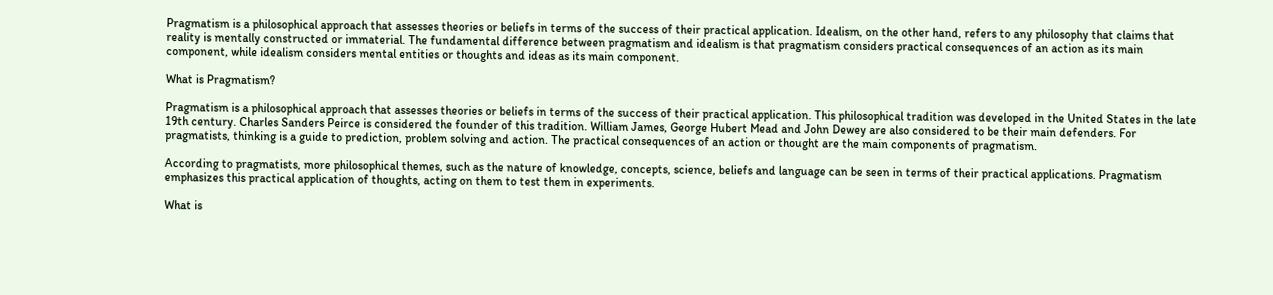Pragmatism is a philosophical approach that assesses theories or beliefs in terms of the success of their practical application. Idealism, on the other hand, refers to any philosophy that claims that reality is mentally constructed or immaterial. The fundamental difference between pragmatism and idealism is that pragmatism considers practical consequences of an action as its main component, while idealism considers mental entities or thoughts and ideas as its main component.

What is Pragmatism?

Pragmatism is a philosophical approach that assesses theories or beliefs in terms of the success of their practical application. This philosophical tradition was developed in the United States in the late 19th century. Charles Sanders Peirce is considered the founder of this tradition. William James, George Hubert Mead and John Dewey are also considered to be their main defenders. For pragmatists, thinking is a guide to prediction, problem solving and action. The practical consequences of an action or thought are the main components of pragmatism.

According to pragmatists, more philosophical themes, such as the nature of knowledge, concepts, science, beliefs and language can be seen in terms of their practical applications. Pragmatism emphasizes this practical application of thoughts, acting on them to test them in experiments.

What is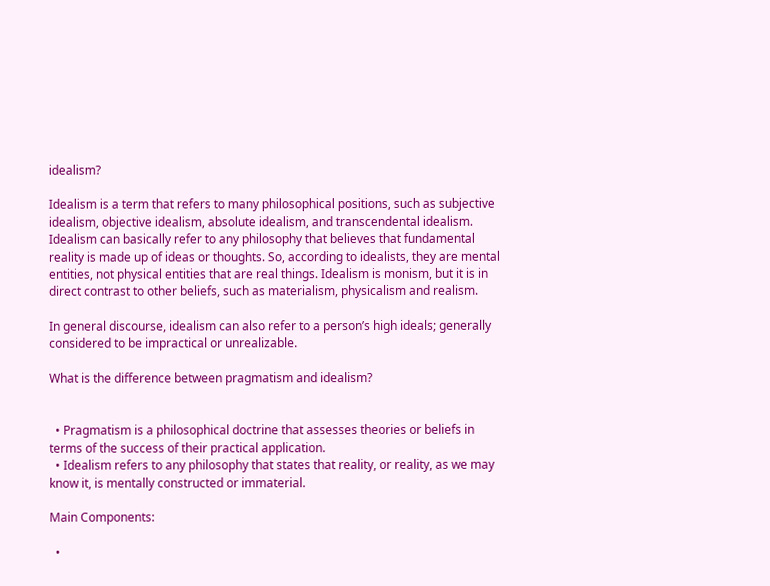idealism?

Idealism is a term that refers to many philosophical positions, such as subjective idealism, objective idealism, absolute idealism, and transcendental idealism. Idealism can basically refer to any philosophy that believes that fundamental reality is made up of ideas or thoughts. So, according to idealists, they are mental entities, not physical entities that are real things. Idealism is monism, but it is in direct contrast to other beliefs, such as materialism, physicalism and realism.

In general discourse, idealism can also refer to a person’s high ideals; generally considered to be impractical or unrealizable.

What is the difference between pragmatism and idealism?


  • Pragmatism is a philosophical doctrine that assesses theories or beliefs in terms of the success of their practical application.
  • Idealism refers to any philosophy that states that reality, or reality, as we may know it, is mentally constructed or immaterial.

Main Components:

  •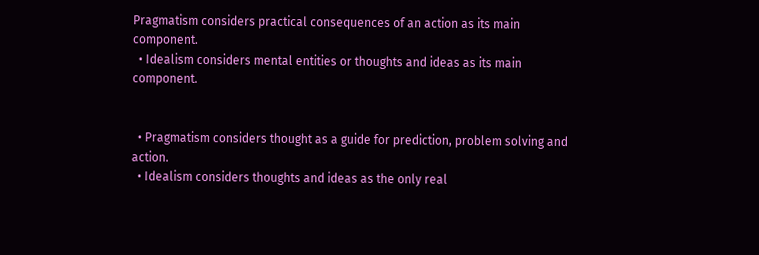Pragmatism considers practical consequences of an action as its main component.
  • Idealism considers mental entities or thoughts and ideas as its main component.


  • Pragmatism considers thought as a guide for prediction, problem solving and action.
  • Idealism considers thoughts and ideas as the only real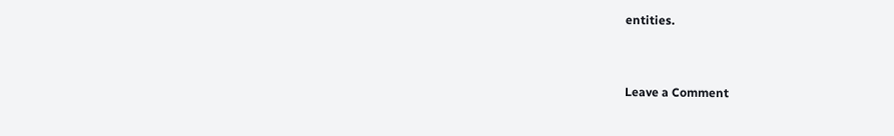entities.


Leave a Comment